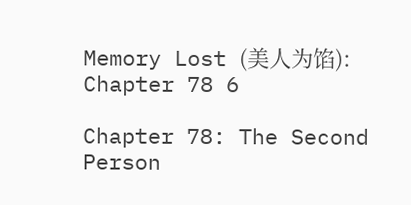Memory Lost (美人为馅): Chapter 78 6

Chapter 78: The Second Person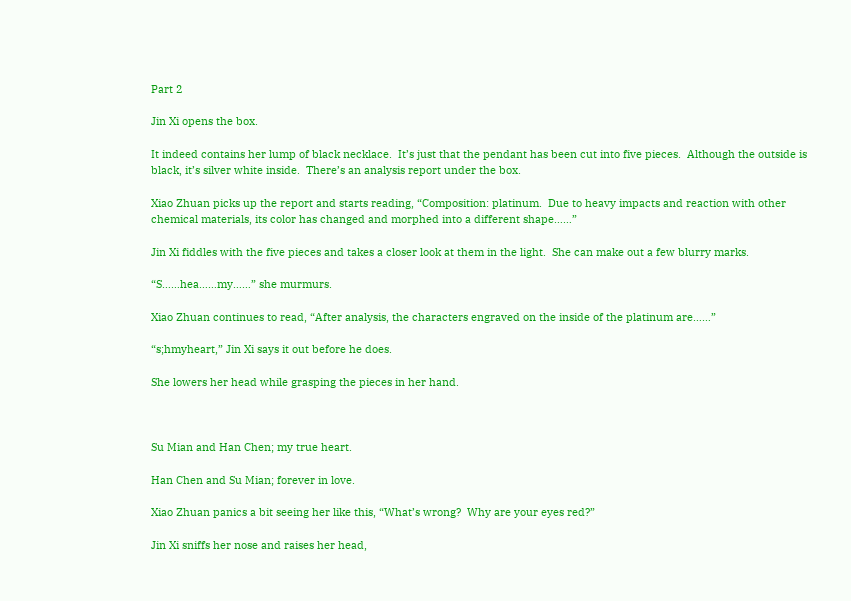Part 2

Jin Xi opens the box.

It indeed contains her lump of black necklace.  It’s just that the pendant has been cut into five pieces.  Although the outside is black, it’s silver white inside.  There’s an analysis report under the box.

Xiao Zhuan picks up the report and starts reading, “Composition: platinum.  Due to heavy impacts and reaction with other chemical materials, its color has changed and morphed into a different shape……”

Jin Xi fiddles with the five pieces and takes a closer look at them in the light.  She can make out a few blurry marks.

“S……hea……my……” she murmurs.

Xiao Zhuan continues to read, “After analysis, the characters engraved on the inside of the platinum are……”

“s;hmyheart,” Jin Xi says it out before he does.

She lowers her head while grasping the pieces in her hand.



Su Mian and Han Chen; my true heart.

Han Chen and Su Mian; forever in love.

Xiao Zhuan panics a bit seeing her like this, “What’s wrong?  Why are your eyes red?”

Jin Xi sniffs her nose and raises her head,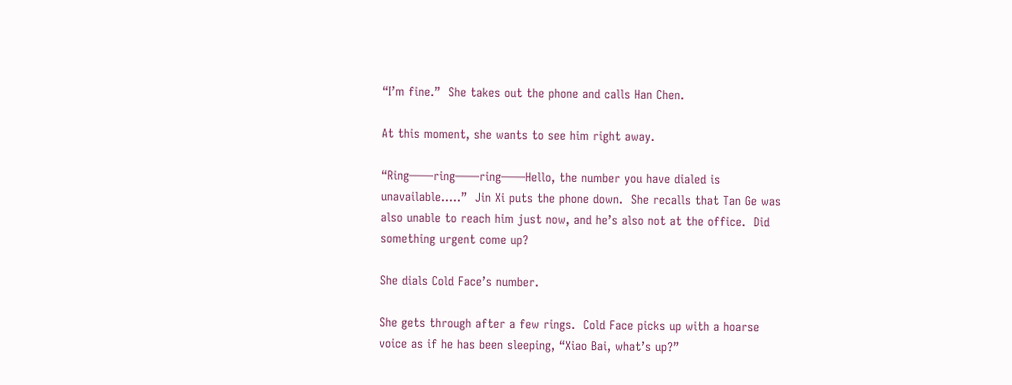“I’m fine.”  She takes out the phone and calls Han Chen.

At this moment, she wants to see him right away.

“Ring——ring——ring——Hello, the number you have dialed is unavailable…..”  Jin Xi puts the phone down.  She recalls that Tan Ge was also unable to reach him just now, and he’s also not at the office.  Did something urgent come up?

She dials Cold Face’s number.

She gets through after a few rings.  Cold Face picks up with a hoarse voice as if he has been sleeping, “Xiao Bai, what’s up?”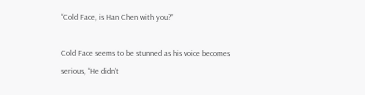“Cold Face, is Han Chen with you?”

Cold Face seems to be stunned as his voice becomes serious, “He didn’t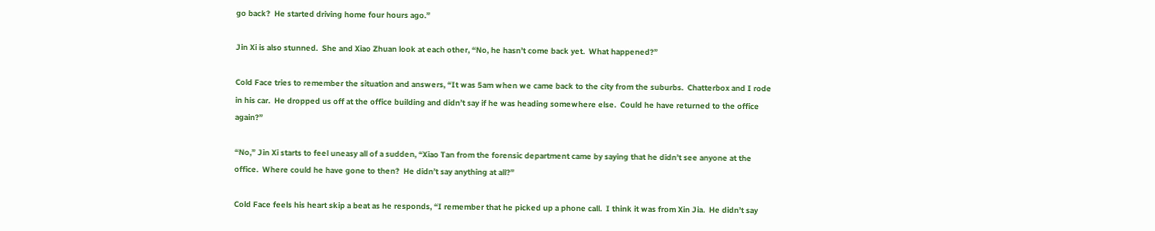go back?  He started driving home four hours ago.”

Jin Xi is also stunned.  She and Xiao Zhuan look at each other, “No, he hasn’t come back yet.  What happened?”

Cold Face tries to remember the situation and answers, “It was 5am when we came back to the city from the suburbs.  Chatterbox and I rode in his car.  He dropped us off at the office building and didn’t say if he was heading somewhere else.  Could he have returned to the office again?”

“No,” Jin Xi starts to feel uneasy all of a sudden, “Xiao Tan from the forensic department came by saying that he didn’t see anyone at the office.  Where could he have gone to then?  He didn’t say anything at all?”

Cold Face feels his heart skip a beat as he responds, “I remember that he picked up a phone call.  I think it was from Xin Jia.  He didn’t say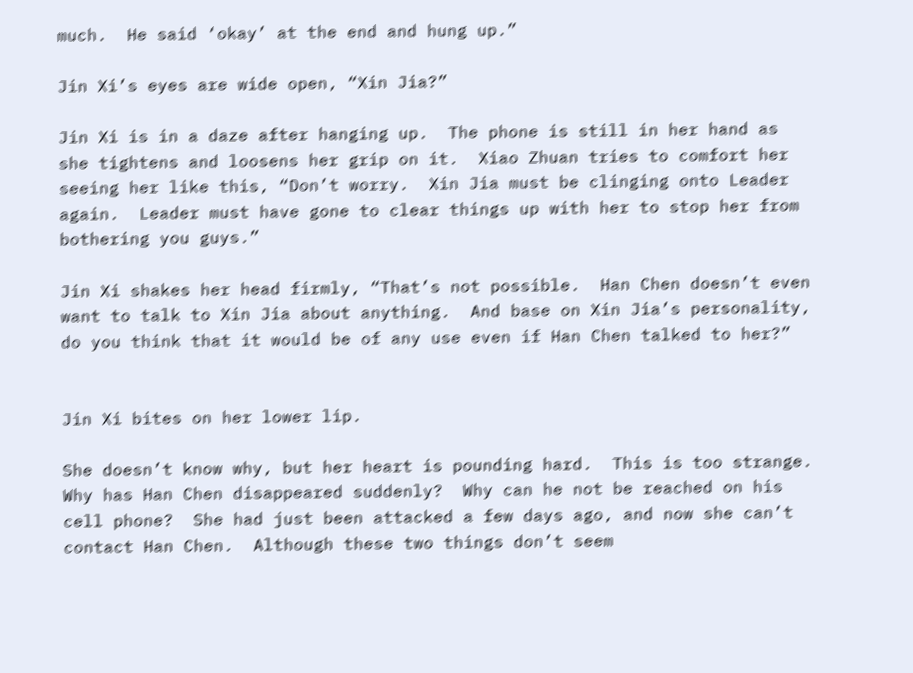much.  He said ‘okay’ at the end and hung up.”

Jin Xi’s eyes are wide open, “Xin Jia?”

Jin Xi is in a daze after hanging up.  The phone is still in her hand as she tightens and loosens her grip on it.  Xiao Zhuan tries to comfort her seeing her like this, “Don’t worry.  Xin Jia must be clinging onto Leader again.  Leader must have gone to clear things up with her to stop her from bothering you guys.”

Jin Xi shakes her head firmly, “That’s not possible.  Han Chen doesn’t even want to talk to Xin Jia about anything.  And base on Xin Jia’s personality, do you think that it would be of any use even if Han Chen talked to her?”


Jin Xi bites on her lower lip.

She doesn’t know why, but her heart is pounding hard.  This is too strange.  Why has Han Chen disappeared suddenly?  Why can he not be reached on his cell phone?  She had just been attacked a few days ago, and now she can’t contact Han Chen.  Although these two things don’t seem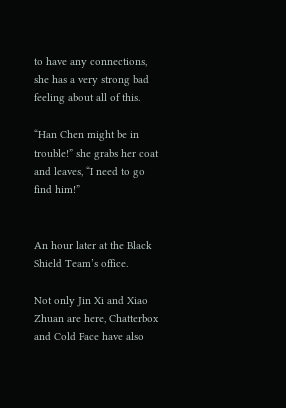to have any connections, she has a very strong bad feeling about all of this.

“Han Chen might be in trouble!” she grabs her coat and leaves, “I need to go find him!”


An hour later at the Black Shield Team’s office.

Not only Jin Xi and Xiao Zhuan are here, Chatterbox and Cold Face have also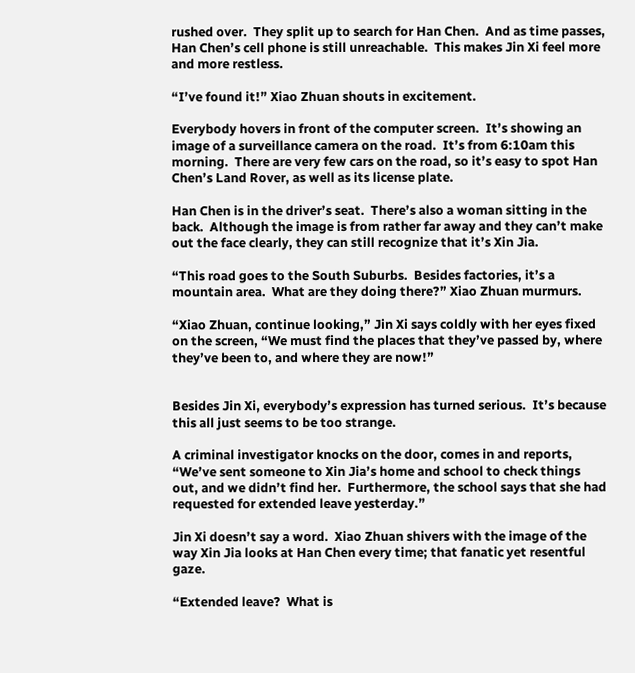rushed over.  They split up to search for Han Chen.  And as time passes, Han Chen’s cell phone is still unreachable.  This makes Jin Xi feel more and more restless.

“I’ve found it!” Xiao Zhuan shouts in excitement.

Everybody hovers in front of the computer screen.  It’s showing an image of a surveillance camera on the road.  It’s from 6:10am this morning.  There are very few cars on the road, so it’s easy to spot Han Chen’s Land Rover, as well as its license plate.

Han Chen is in the driver’s seat.  There’s also a woman sitting in the back.  Although the image is from rather far away and they can’t make out the face clearly, they can still recognize that it’s Xin Jia.

“This road goes to the South Suburbs.  Besides factories, it’s a mountain area.  What are they doing there?” Xiao Zhuan murmurs.

“Xiao Zhuan, continue looking,” Jin Xi says coldly with her eyes fixed on the screen, “We must find the places that they’ve passed by, where they’ve been to, and where they are now!”


Besides Jin Xi, everybody’s expression has turned serious.  It’s because this all just seems to be too strange.

A criminal investigator knocks on the door, comes in and reports, “We’ve sent someone to Xin Jia’s home and school to check things out, and we didn’t find her.  Furthermore, the school says that she had requested for extended leave yesterday.”

Jin Xi doesn’t say a word.  Xiao Zhuan shivers with the image of the way Xin Jia looks at Han Chen every time; that fanatic yet resentful gaze.

“Extended leave?  What is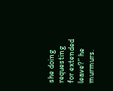she doing requesting for extended leave?” he murmurs.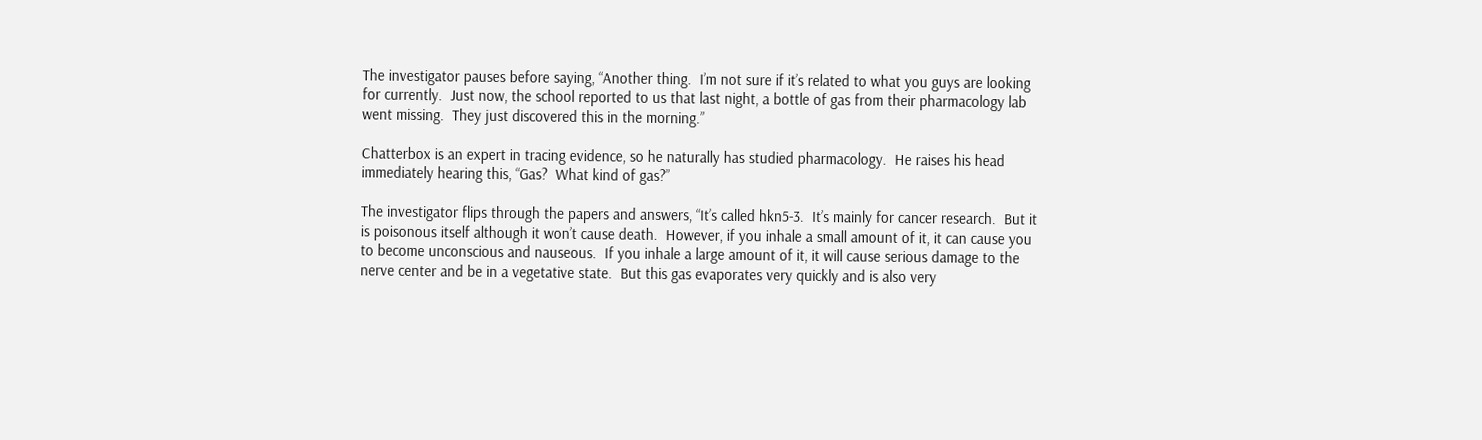The investigator pauses before saying, “Another thing.  I’m not sure if it’s related to what you guys are looking for currently.  Just now, the school reported to us that last night, a bottle of gas from their pharmacology lab went missing.  They just discovered this in the morning.”

Chatterbox is an expert in tracing evidence, so he naturally has studied pharmacology.  He raises his head immediately hearing this, “Gas?  What kind of gas?”

The investigator flips through the papers and answers, “It’s called hkn5-3.  It’s mainly for cancer research.  But it is poisonous itself although it won’t cause death.  However, if you inhale a small amount of it, it can cause you to become unconscious and nauseous.  If you inhale a large amount of it, it will cause serious damage to the nerve center and be in a vegetative state.  But this gas evaporates very quickly and is also very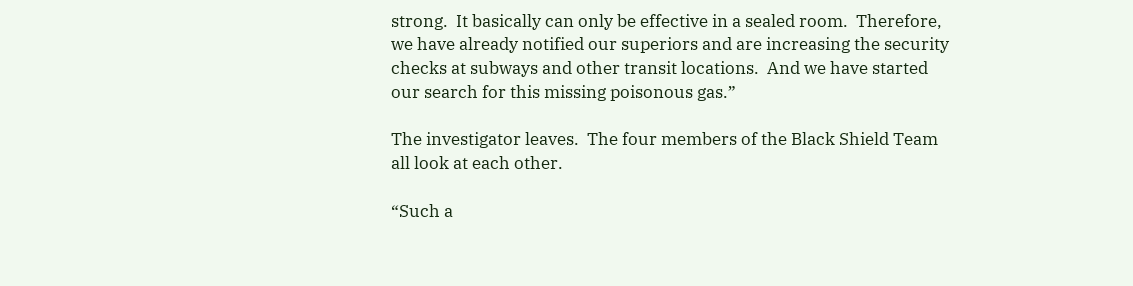strong.  It basically can only be effective in a sealed room.  Therefore, we have already notified our superiors and are increasing the security checks at subways and other transit locations.  And we have started our search for this missing poisonous gas.”

The investigator leaves.  The four members of the Black Shield Team all look at each other.

“Such a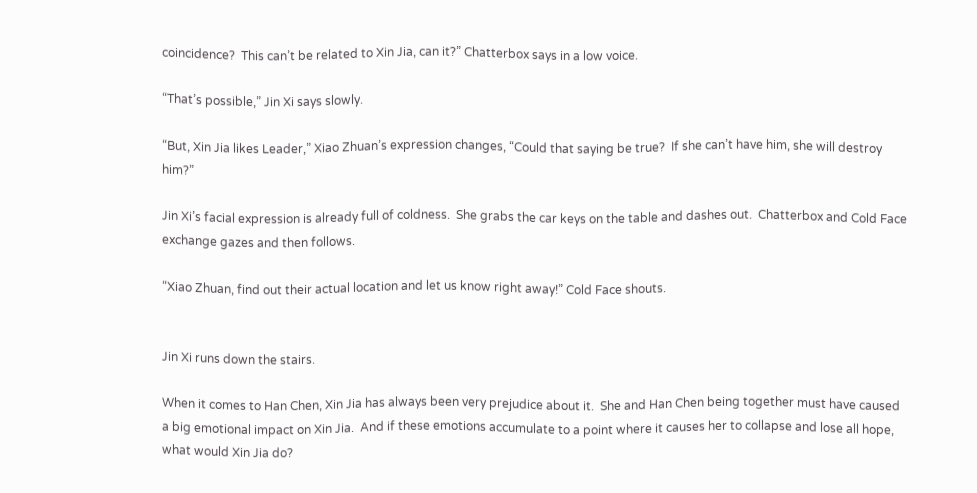coincidence?  This can’t be related to Xin Jia, can it?” Chatterbox says in a low voice.

“That’s possible,” Jin Xi says slowly.

“But, Xin Jia likes Leader,” Xiao Zhuan’s expression changes, “Could that saying be true?  If she can’t have him, she will destroy him?”

Jin Xi’s facial expression is already full of coldness.  She grabs the car keys on the table and dashes out.  Chatterbox and Cold Face exchange gazes and then follows.

“Xiao Zhuan, find out their actual location and let us know right away!” Cold Face shouts.


Jin Xi runs down the stairs.

When it comes to Han Chen, Xin Jia has always been very prejudice about it.  She and Han Chen being together must have caused a big emotional impact on Xin Jia.  And if these emotions accumulate to a point where it causes her to collapse and lose all hope, what would Xin Jia do?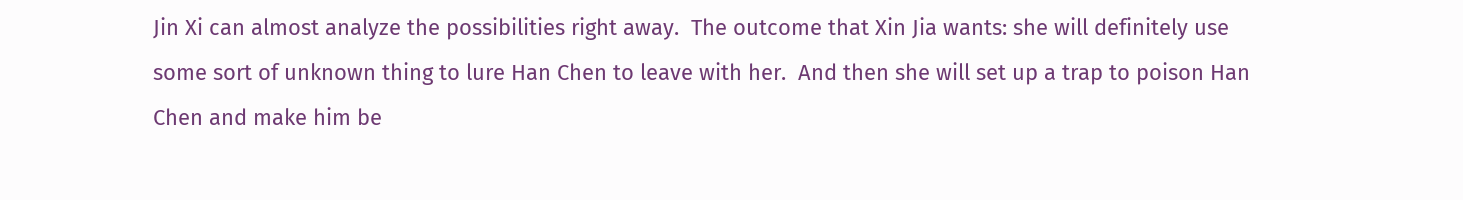Jin Xi can almost analyze the possibilities right away.  The outcome that Xin Jia wants: she will definitely use some sort of unknown thing to lure Han Chen to leave with her.  And then she will set up a trap to poison Han Chen and make him be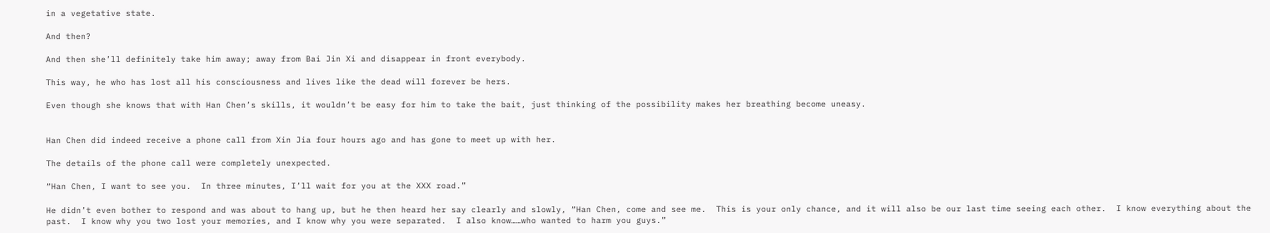in a vegetative state.

And then?

And then she’ll definitely take him away; away from Bai Jin Xi and disappear in front everybody.

This way, he who has lost all his consciousness and lives like the dead will forever be hers.

Even though she knows that with Han Chen’s skills, it wouldn’t be easy for him to take the bait, just thinking of the possibility makes her breathing become uneasy.


Han Chen did indeed receive a phone call from Xin Jia four hours ago and has gone to meet up with her.

The details of the phone call were completely unexpected.

“Han Chen, I want to see you.  In three minutes, I’ll wait for you at the XXX road.”

He didn’t even bother to respond and was about to hang up, but he then heard her say clearly and slowly, “Han Chen, come and see me.  This is your only chance, and it will also be our last time seeing each other.  I know everything about the past.  I know why you two lost your memories, and I know why you were separated.  I also know……who wanted to harm you guys.”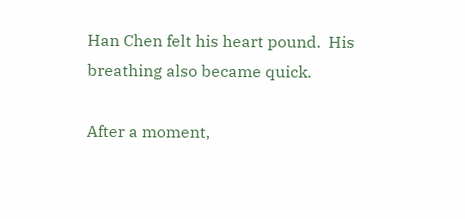Han Chen felt his heart pound.  His breathing also became quick.

After a moment,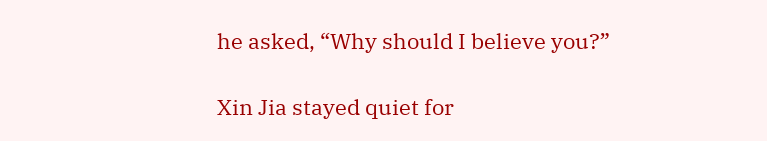he asked, “Why should I believe you?”

Xin Jia stayed quiet for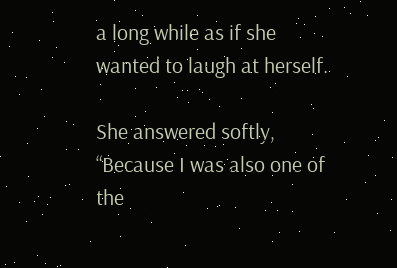a long while as if she wanted to laugh at herself.

She answered softly, “Because I was also one of the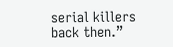serial killers back then.”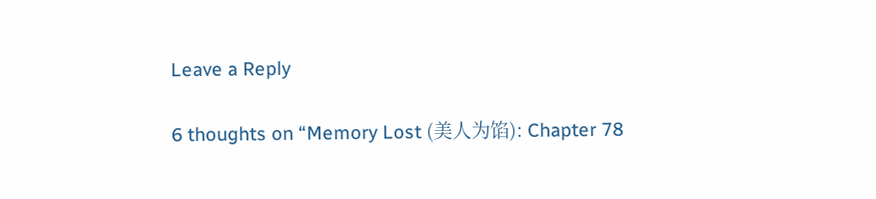Leave a Reply

6 thoughts on “Memory Lost (美人为馅): Chapter 78